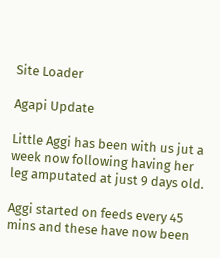Site Loader

Agapi Update

Little Aggi has been with us jut a week now following having her leg amputated at just 9 days old.

Aggi started on feeds every 45 mins and these have now been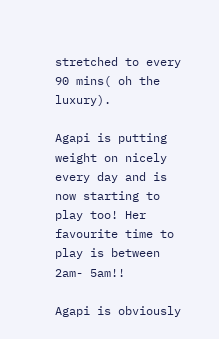stretched to every 90 mins( oh the luxury).

Agapi is putting weight on nicely every day and is now starting to play too! Her favourite time to play is between 2am- 5am!!

Agapi is obviously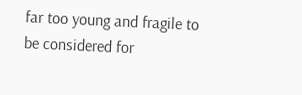far too young and fragile to be considered for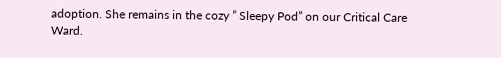adoption. She remains in the cozy ” Sleepy Pod” on our Critical Care Ward.